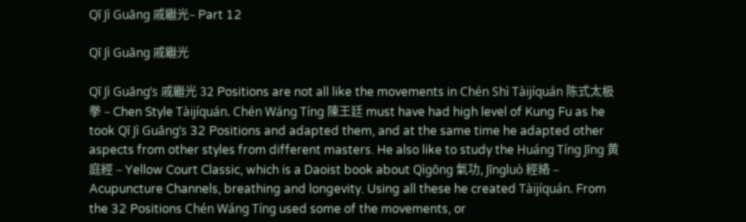Qī Jì Guāng 戚繼光– Part 12

Qī Jì Guāng 戚繼光

Qī Jì Guāng’s 戚繼光 32 Positions are not all like the movements in Chén Shì Tàijíquán 陈式太极拳 – Chen Style Tàijíquán. Chén Wáng Tíng 陳王廷 must have had high level of Kung Fu as he took Qī Jì Guāng’s 32 Positions and adapted them, and at the same time he adapted other aspects from other styles from different masters. He also like to study the Huáng Tíng Jīng 黄庭經 – Yellow Court Classic, which is a Daoist book about Qìgōng 氣功, Jīngluò 經絡 – Acupuncture Channels, breathing and longevity. Using all these he created Tàijíquán. From the 32 Positions Chén Wáng Tíng used some of the movements, or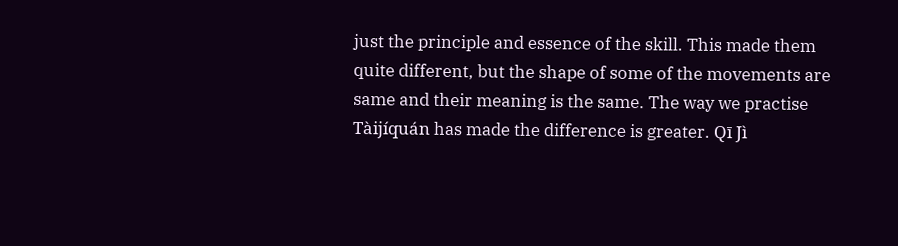just the principle and essence of the skill. This made them quite different, but the shape of some of the movements are same and their meaning is the same. The way we practise Tàijíquán has made the difference is greater. Qī Jì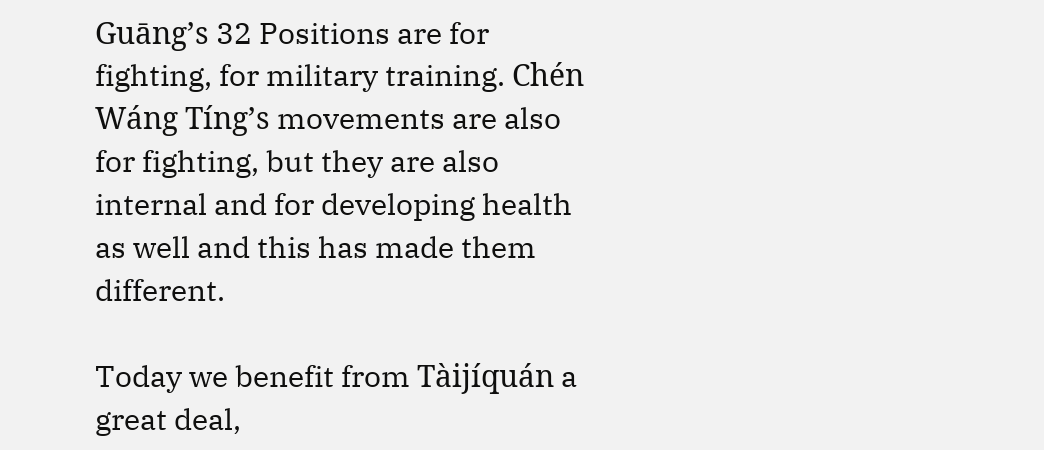Guāng’s 32 Positions are for fighting, for military training. Chén Wáng Tíng’s movements are also for fighting, but they are also internal and for developing health as well and this has made them different.

Today we benefit from Tàijíquán a great deal,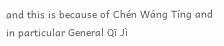and this is because of Chén Wáng Tíng and in particular General Qī Jì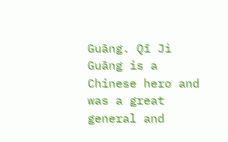Guāng. Qī Jì Guāng is a Chinese hero and was a great general and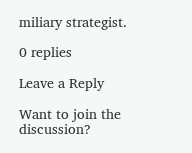miliary strategist.

0 replies

Leave a Reply

Want to join the discussion?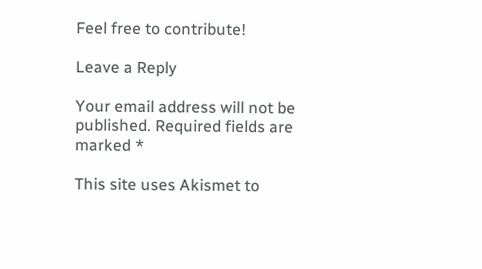Feel free to contribute!

Leave a Reply

Your email address will not be published. Required fields are marked *

This site uses Akismet to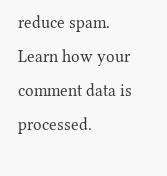reduce spam. Learn how your comment data is processed.